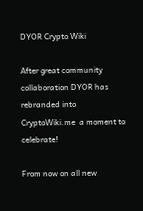DYOR Crypto Wiki

After great community collaboration DYOR has rebranded into CryptoWiki.me  a moment to celebrate!

From now on all new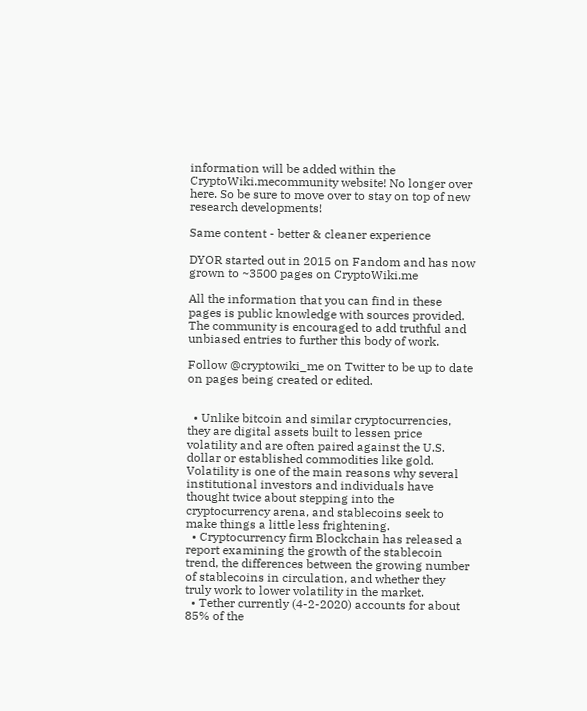information will be added within the CryptoWiki.mecommunity website! No longer over here. So be sure to move over to stay on top of new research developments!

Same content - better & cleaner experience

DYOR started out in 2015 on Fandom and has now grown to ~3500 pages on CryptoWiki.me

All the information that you can find in these pages is public knowledge with sources provided. The community is encouraged to add truthful and unbiased entries to further this body of work.

Follow @cryptowiki_me on Twitter to be up to date on pages being created or edited.


  • Unlike bitcoin and similar cryptocurrencies, they are digital assets built to lessen price volatility and are often paired against the U.S. dollar or established commodities like gold. Volatility is one of the main reasons why several institutional investors and individuals have thought twice about stepping into the cryptocurrency arena, and stablecoins seek to make things a little less frightening.
  • Cryptocurrency firm Blockchain has released a report examining the growth of the stablecoin trend, the differences between the growing number of stablecoins in circulation, and whether they truly work to lower volatility in the market.
  • Tether currently (4-2-2020) accounts for about 85% of the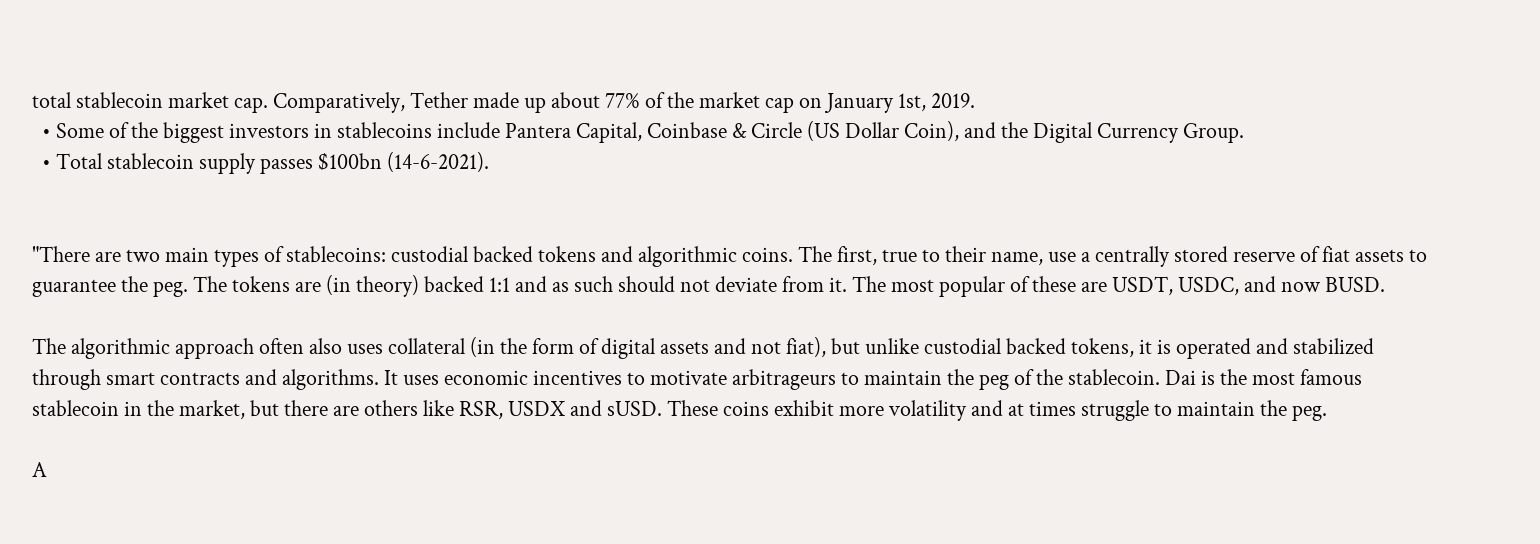total stablecoin market cap. Comparatively, Tether made up about 77% of the market cap on January 1st, 2019.
  • Some of the biggest investors in stablecoins include Pantera Capital, Coinbase & Circle (US Dollar Coin), and the Digital Currency Group.
  • Total stablecoin supply passes $100bn (14-6-2021).


"There are two main types of stablecoins: custodial backed tokens and algorithmic coins. The first, true to their name, use a centrally stored reserve of fiat assets to guarantee the peg. The tokens are (in theory) backed 1:1 and as such should not deviate from it. The most popular of these are USDT, USDC, and now BUSD.

The algorithmic approach often also uses collateral (in the form of digital assets and not fiat), but unlike custodial backed tokens, it is operated and stabilized through smart contracts and algorithms. It uses economic incentives to motivate arbitrageurs to maintain the peg of the stablecoin. Dai is the most famous stablecoin in the market, but there are others like RSR, USDX and sUSD. These coins exhibit more volatility and at times struggle to maintain the peg.

A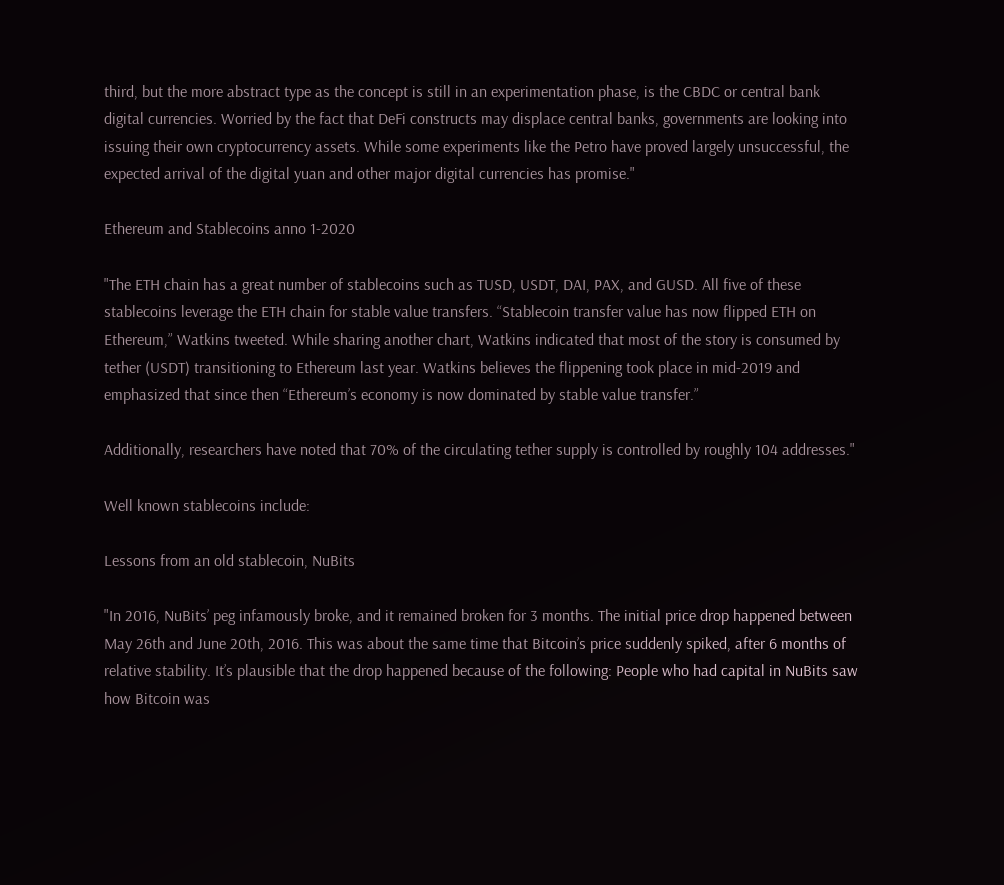third, but the more abstract type as the concept is still in an experimentation phase, is the CBDC or central bank digital currencies. Worried by the fact that DeFi constructs may displace central banks, governments are looking into issuing their own cryptocurrency assets. While some experiments like the Petro have proved largely unsuccessful, the expected arrival of the digital yuan and other major digital currencies has promise."

Ethereum and Stablecoins anno 1-2020

"The ETH chain has a great number of stablecoins such as TUSD, USDT, DAI, PAX, and GUSD. All five of these stablecoins leverage the ETH chain for stable value transfers. “Stablecoin transfer value has now flipped ETH on Ethereum,” Watkins tweeted. While sharing another chart, Watkins indicated that most of the story is consumed by tether (USDT) transitioning to Ethereum last year. Watkins believes the flippening took place in mid-2019 and emphasized that since then “Ethereum’s economy is now dominated by stable value transfer.”

Additionally, researchers have noted that 70% of the circulating tether supply is controlled by roughly 104 addresses."

Well known stablecoins include:

Lessons from an old stablecoin, NuBits

"In 2016, NuBits’ peg infamously broke, and it remained broken for 3 months. The initial price drop happened between May 26th and June 20th, 2016. This was about the same time that Bitcoin’s price suddenly spiked, after 6 months of relative stability. It’s plausible that the drop happened because of the following: People who had capital in NuBits saw how Bitcoin was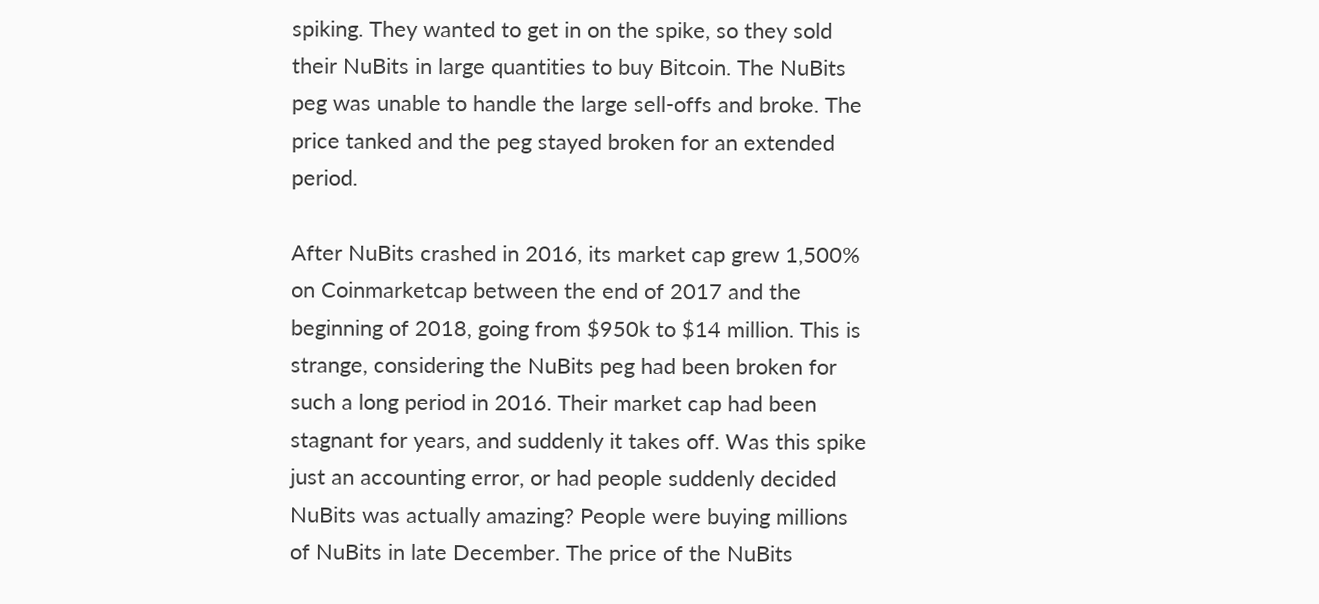spiking. They wanted to get in on the spike, so they sold their NuBits in large quantities to buy Bitcoin. The NuBits peg was unable to handle the large sell-offs and broke. The price tanked and the peg stayed broken for an extended period.

After NuBits crashed in 2016, its market cap grew 1,500% on Coinmarketcap between the end of 2017 and the beginning of 2018, going from $950k to $14 million. This is strange, considering the NuBits peg had been broken for such a long period in 2016. Their market cap had been stagnant for years, and suddenly it takes off. Was this spike just an accounting error, or had people suddenly decided NuBits was actually amazing? People were buying millions of NuBits in late December. The price of the NuBits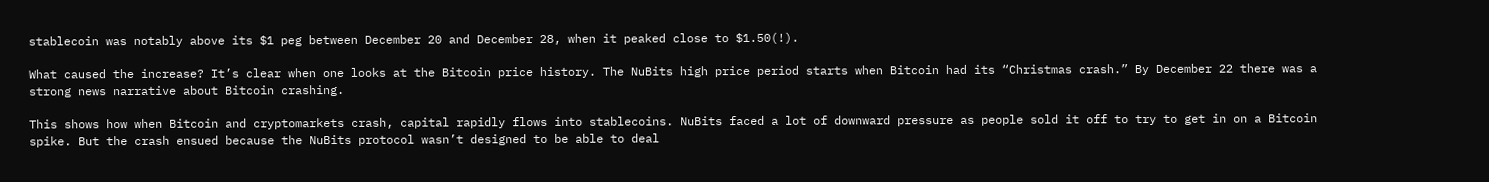stablecoin was notably above its $1 peg between December 20 and December 28, when it peaked close to $1.50(!).

What caused the increase? It’s clear when one looks at the Bitcoin price history. The NuBits high price period starts when Bitcoin had its “Christmas crash.” By December 22 there was a strong news narrative about Bitcoin crashing.

This shows how when Bitcoin and cryptomarkets crash, capital rapidly flows into stablecoins. NuBits faced a lot of downward pressure as people sold it off to try to get in on a Bitcoin spike. But the crash ensued because the NuBits protocol wasn’t designed to be able to deal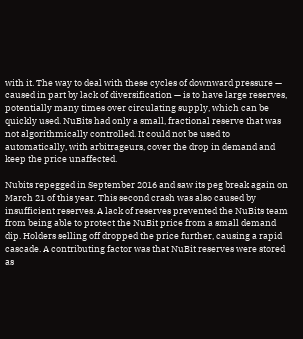with it. The way to deal with these cycles of downward pressure — caused in part by lack of diversification — is to have large reserves, potentially many times over circulating supply, which can be quickly used. NuBits had only a small, fractional reserve that was not algorithmically controlled. It could not be used to automatically, with arbitrageurs, cover the drop in demand and keep the price unaffected.

Nubits repegged in September 2016 and saw its peg break again on March 21 of this year. This second crash was also caused by insufficient reserves. A lack of reserves prevented the NuBits team from being able to protect the NuBit price from a small demand dip. Holders selling off dropped the price further, causing a rapid cascade. A contributing factor was that NuBit reserves were stored as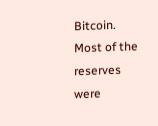Bitcoin. Most of the reserves were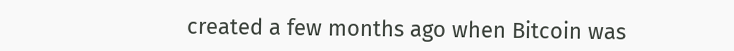created a few months ago when Bitcoin was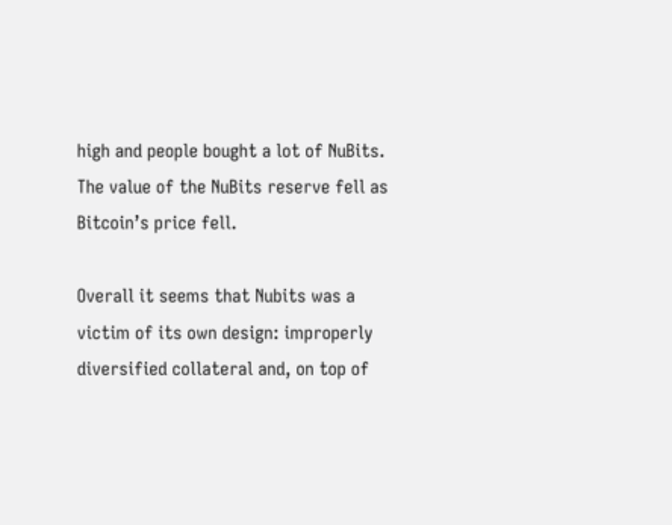high and people bought a lot of NuBits. The value of the NuBits reserve fell as Bitcoin’s price fell.

Overall it seems that Nubits was a victim of its own design: improperly diversified collateral and, on top of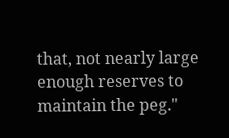that, not nearly large enough reserves to maintain the peg."